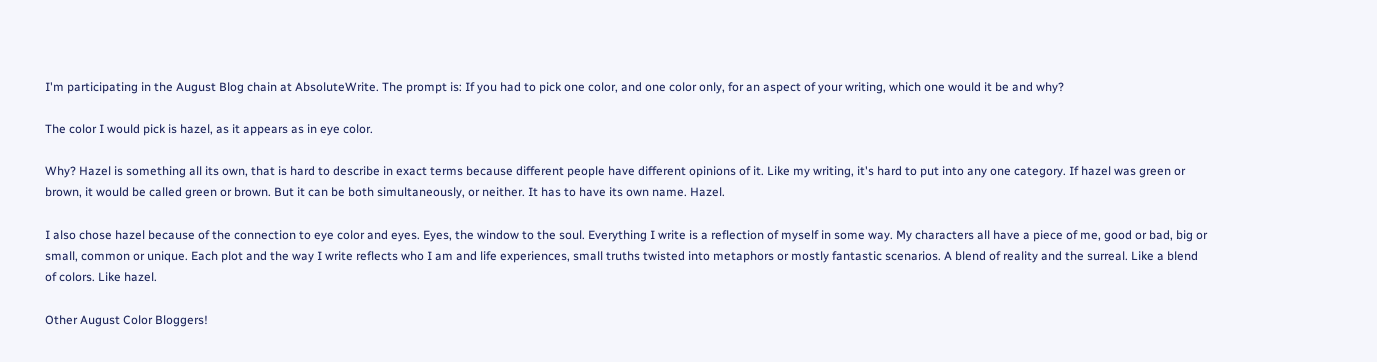I'm participating in the August Blog chain at AbsoluteWrite. The prompt is: If you had to pick one color, and one color only, for an aspect of your writing, which one would it be and why?

The color I would pick is hazel, as it appears as in eye color.

Why? Hazel is something all its own, that is hard to describe in exact terms because different people have different opinions of it. Like my writing, it's hard to put into any one category. If hazel was green or brown, it would be called green or brown. But it can be both simultaneously, or neither. It has to have its own name. Hazel.

I also chose hazel because of the connection to eye color and eyes. Eyes, the window to the soul. Everything I write is a reflection of myself in some way. My characters all have a piece of me, good or bad, big or small, common or unique. Each plot and the way I write reflects who I am and life experiences, small truths twisted into metaphors or mostly fantastic scenarios. A blend of reality and the surreal. Like a blend of colors. Like hazel.

Other August Color Bloggers!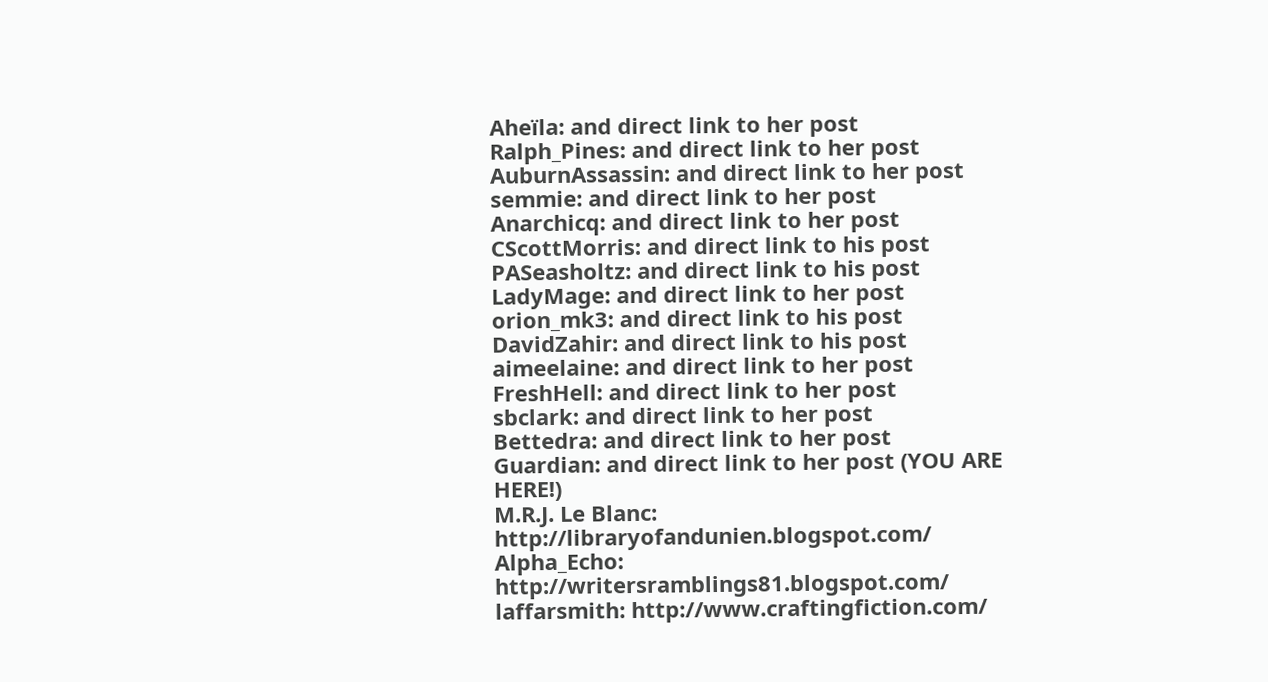Aheïla: and direct link to her post
Ralph_Pines: and direct link to her post
AuburnAssassin: and direct link to her post
semmie: and direct link to her post
Anarchicq: and direct link to her post
CScottMorris: and direct link to his post
PASeasholtz: and direct link to his post
LadyMage: and direct link to her post
orion_mk3: and direct link to his post
DavidZahir: and direct link to his post
aimeelaine: and direct link to her post
FreshHell: and direct link to her post
sbclark: and direct link to her post
Bettedra: and direct link to her post
Guardian: and direct link to her post (YOU ARE HERE!)
M.R.J. Le Blanc: http://libraryofandunien.blogspot.com/
Alpha_Echo: http://writersramblings81.blogspot.com/
laffarsmith: http://www.craftingfiction.com/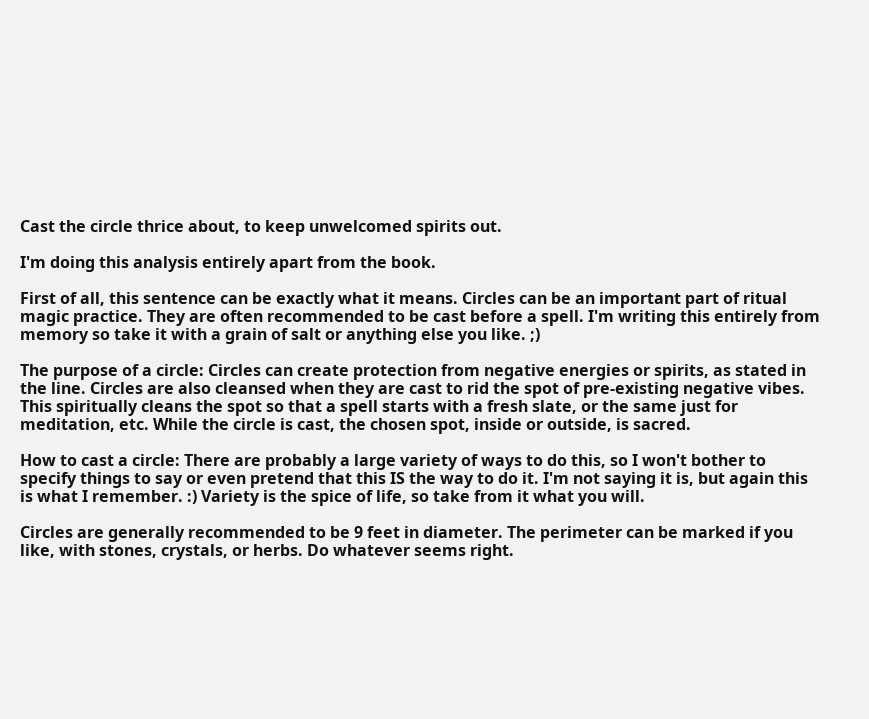Cast the circle thrice about, to keep unwelcomed spirits out.

I'm doing this analysis entirely apart from the book.

First of all, this sentence can be exactly what it means. Circles can be an important part of ritual magic practice. They are often recommended to be cast before a spell. I'm writing this entirely from memory so take it with a grain of salt or anything else you like. ;)

The purpose of a circle: Circles can create protection from negative energies or spirits, as stated in the line. Circles are also cleansed when they are cast to rid the spot of pre-existing negative vibes. This spiritually cleans the spot so that a spell starts with a fresh slate, or the same just for meditation, etc. While the circle is cast, the chosen spot, inside or outside, is sacred.

How to cast a circle: There are probably a large variety of ways to do this, so I won't bother to specify things to say or even pretend that this IS the way to do it. I'm not saying it is, but again this is what I remember. :) Variety is the spice of life, so take from it what you will.

Circles are generally recommended to be 9 feet in diameter. The perimeter can be marked if you like, with stones, crystals, or herbs. Do whatever seems right.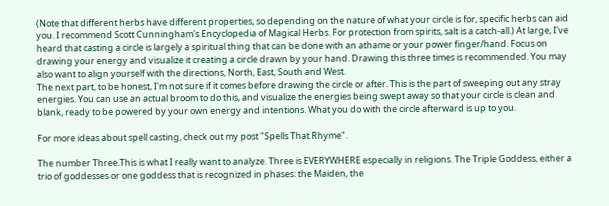(Note that different herbs have different properties, so depending on the nature of what your circle is for, specific herbs can aid you. I recommend Scott Cunningham's Encyclopedia of Magical Herbs. For protection from spirits, salt is a catch-all.) At large, I've heard that casting a circle is largely a spiritual thing that can be done with an athame or your power finger/hand. Focus on drawing your energy and visualize it creating a circle drawn by your hand. Drawing this three times is recommended. You may also want to align yourself with the directions, North, East, South and West.
The next part, to be honest, I'm not sure if it comes before drawing the circle or after. This is the part of sweeping out any stray energies. You can use an actual broom to do this, and visualize the energies being swept away so that your circle is clean and blank, ready to be powered by your own energy and intentions. What you do with the circle afterward is up to you.

For more ideas about spell casting, check out my post "Spells That Rhyme".

The number Three.This is what I really want to analyze. Three is EVERYWHERE especially in religions. The Triple Goddess, either a trio of goddesses or one goddess that is recognized in phases: the Maiden, the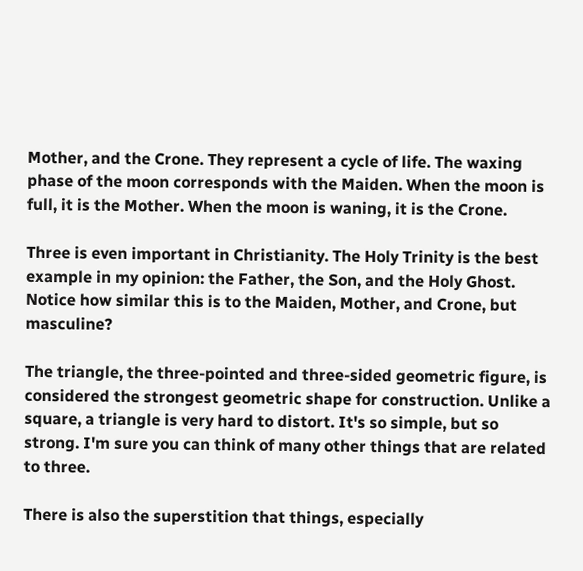Mother, and the Crone. They represent a cycle of life. The waxing phase of the moon corresponds with the Maiden. When the moon is full, it is the Mother. When the moon is waning, it is the Crone.

Three is even important in Christianity. The Holy Trinity is the best example in my opinion: the Father, the Son, and the Holy Ghost. Notice how similar this is to the Maiden, Mother, and Crone, but masculine?

The triangle, the three-pointed and three-sided geometric figure, is considered the strongest geometric shape for construction. Unlike a square, a triangle is very hard to distort. It's so simple, but so strong. I'm sure you can think of many other things that are related to three.

There is also the superstition that things, especially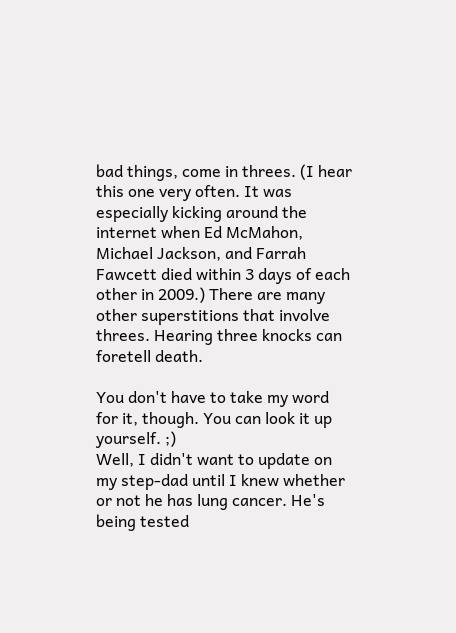bad things, come in threes. (I hear this one very often. It was especially kicking around the internet when Ed McMahon, Michael Jackson, and Farrah Fawcett died within 3 days of each other in 2009.) There are many other superstitions that involve threes. Hearing three knocks can foretell death.

You don't have to take my word for it, though. You can look it up yourself. ;)
Well, I didn't want to update on my step-dad until I knew whether or not he has lung cancer. He's being tested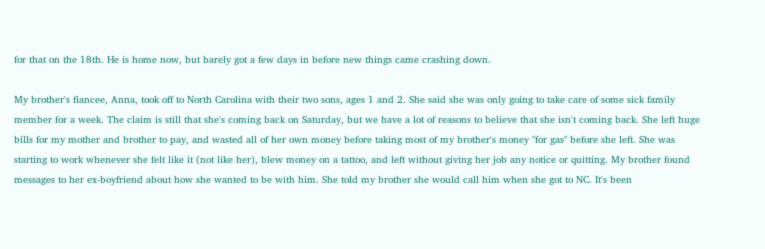for that on the 18th. He is home now, but barely got a few days in before new things came crashing down.

My brother's fiancee, Anna, took off to North Carolina with their two sons, ages 1 and 2. She said she was only going to take care of some sick family member for a week. The claim is still that she's coming back on Saturday, but we have a lot of reasons to believe that she isn't coming back. She left huge bills for my mother and brother to pay, and wasted all of her own money before taking most of my brother's money "for gas" before she left. She was starting to work whenever she felt like it (not like her), blew money on a tattoo, and left without giving her job any notice or quitting. My brother found messages to her ex-boyfriend about how she wanted to be with him. She told my brother she would call him when she got to NC. It's been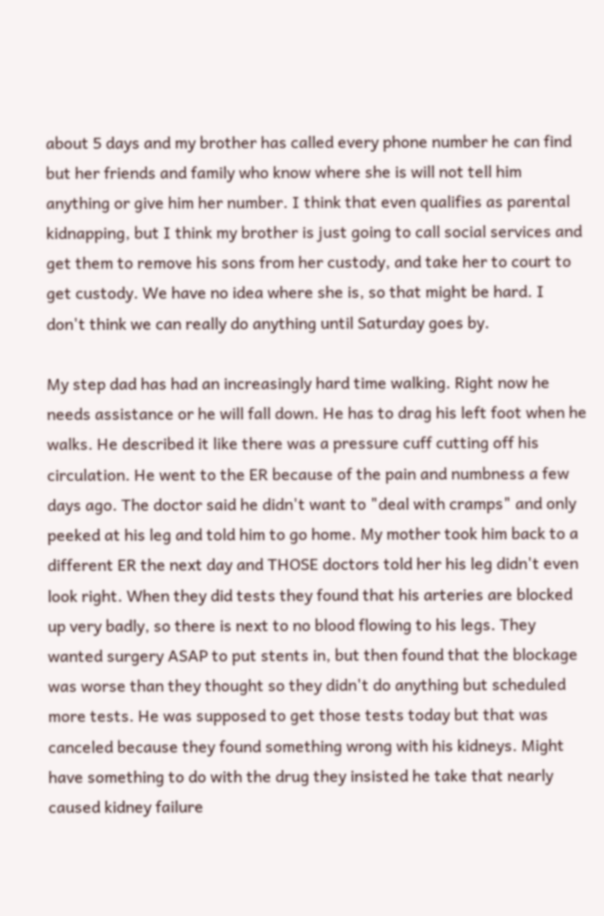about 5 days and my brother has called every phone number he can find but her friends and family who know where she is will not tell him anything or give him her number. I think that even qualifies as parental kidnapping, but I think my brother is just going to call social services and get them to remove his sons from her custody, and take her to court to get custody. We have no idea where she is, so that might be hard. I don't think we can really do anything until Saturday goes by.

My step dad has had an increasingly hard time walking. Right now he needs assistance or he will fall down. He has to drag his left foot when he walks. He described it like there was a pressure cuff cutting off his circulation. He went to the ER because of the pain and numbness a few days ago. The doctor said he didn't want to "deal with cramps" and only peeked at his leg and told him to go home. My mother took him back to a different ER the next day and THOSE doctors told her his leg didn't even look right. When they did tests they found that his arteries are blocked up very badly, so there is next to no blood flowing to his legs. They wanted surgery ASAP to put stents in, but then found that the blockage was worse than they thought so they didn't do anything but scheduled more tests. He was supposed to get those tests today but that was canceled because they found something wrong with his kidneys. Might have something to do with the drug they insisted he take that nearly caused kidney failure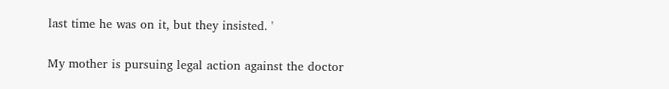last time he was on it, but they insisted. '

My mother is pursuing legal action against the doctor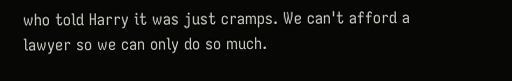who told Harry it was just cramps. We can't afford a lawyer so we can only do so much.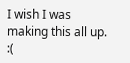I wish I was making this all up. :(